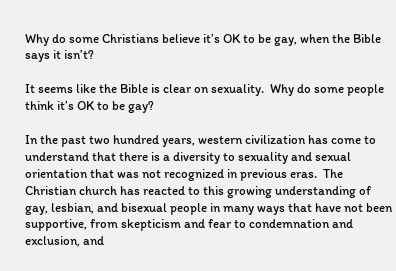Why do some Christians believe it’s OK to be gay, when the Bible says it isn’t?

It seems like the Bible is clear on sexuality.  Why do some people think it’s OK to be gay?

In the past two hundred years, western civilization has come to understand that there is a diversity to sexuality and sexual orientation that was not recognized in previous eras.  The Christian church has reacted to this growing understanding of gay, lesbian, and bisexual people in many ways that have not been supportive, from skepticism and fear to condemnation and exclusion, and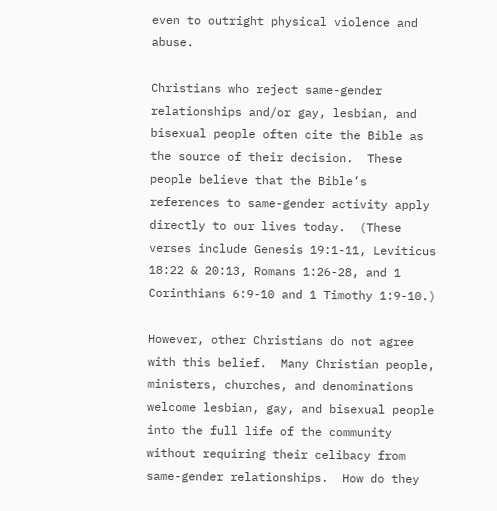even to outright physical violence and abuse.

Christians who reject same-gender relationships and/or gay, lesbian, and bisexual people often cite the Bible as the source of their decision.  These people believe that the Bible’s references to same-gender activity apply directly to our lives today.  (These verses include Genesis 19:1-11, Leviticus 18:22 & 20:13, Romans 1:26-28, and 1 Corinthians 6:9-10 and 1 Timothy 1:9-10.)

However, other Christians do not agree with this belief.  Many Christian people, ministers, churches, and denominations welcome lesbian, gay, and bisexual people into the full life of the community without requiring their celibacy from same-gender relationships.  How do they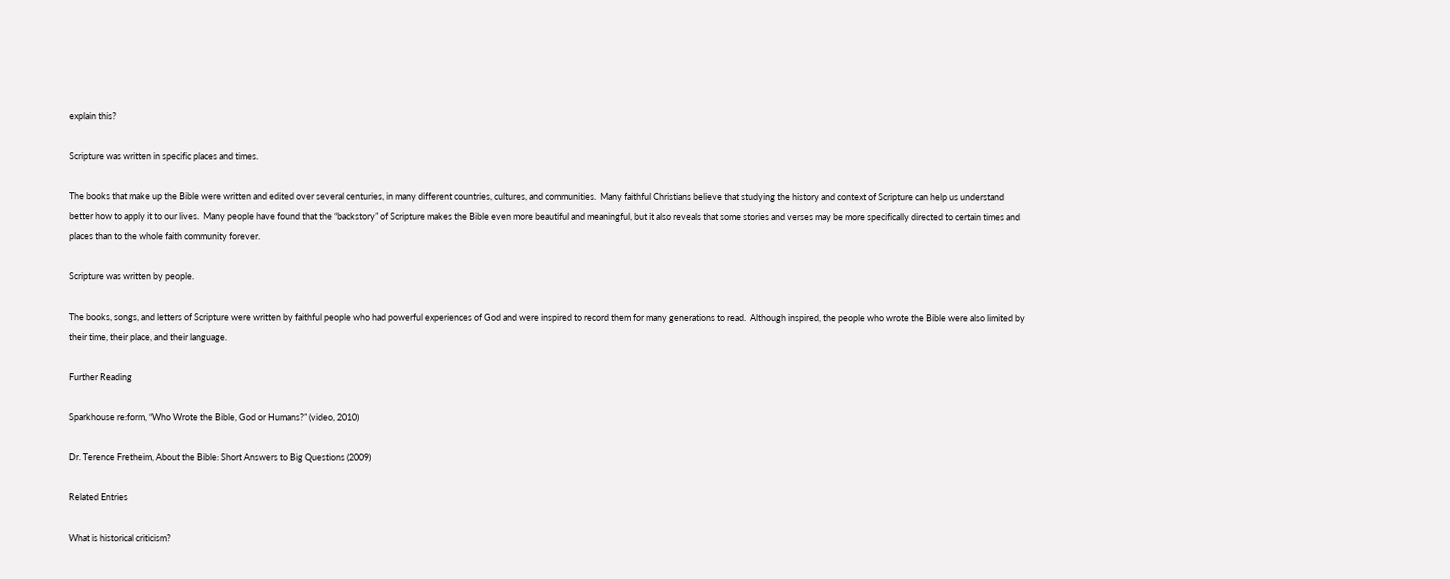explain this?

Scripture was written in specific places and times.

The books that make up the Bible were written and edited over several centuries, in many different countries, cultures, and communities.  Many faithful Christians believe that studying the history and context of Scripture can help us understand better how to apply it to our lives.  Many people have found that the “backstory” of Scripture makes the Bible even more beautiful and meaningful, but it also reveals that some stories and verses may be more specifically directed to certain times and places than to the whole faith community forever.

Scripture was written by people.

The books, songs, and letters of Scripture were written by faithful people who had powerful experiences of God and were inspired to record them for many generations to read.  Although inspired, the people who wrote the Bible were also limited by their time, their place, and their language.

Further Reading

Sparkhouse re:form, “Who Wrote the Bible, God or Humans?” (video, 2010)

Dr. Terence Fretheim, About the Bible: Short Answers to Big Questions (2009)

Related Entries

What is historical criticism?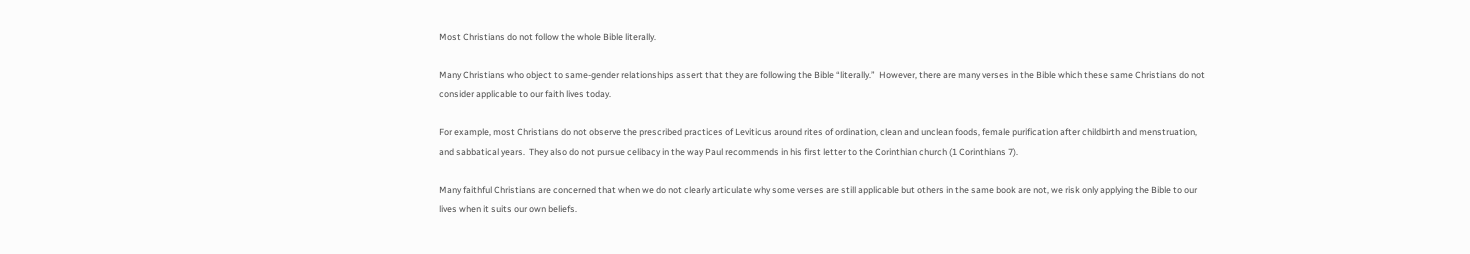Most Christians do not follow the whole Bible literally.

Many Christians who object to same-gender relationships assert that they are following the Bible “literally.”  However, there are many verses in the Bible which these same Christians do not consider applicable to our faith lives today.

For example, most Christians do not observe the prescribed practices of Leviticus around rites of ordination, clean and unclean foods, female purification after childbirth and menstruation, and sabbatical years.  They also do not pursue celibacy in the way Paul recommends in his first letter to the Corinthian church (1 Corinthians 7).

Many faithful Christians are concerned that when we do not clearly articulate why some verses are still applicable but others in the same book are not, we risk only applying the Bible to our lives when it suits our own beliefs.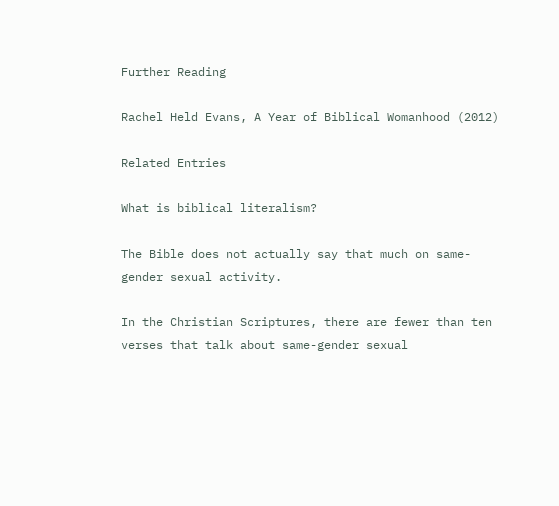Further Reading

Rachel Held Evans, A Year of Biblical Womanhood (2012)

Related Entries

What is biblical literalism?

The Bible does not actually say that much on same-gender sexual activity.

In the Christian Scriptures, there are fewer than ten verses that talk about same-gender sexual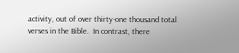activity, out of over thirty-one thousand total verses in the Bible.  In contrast, there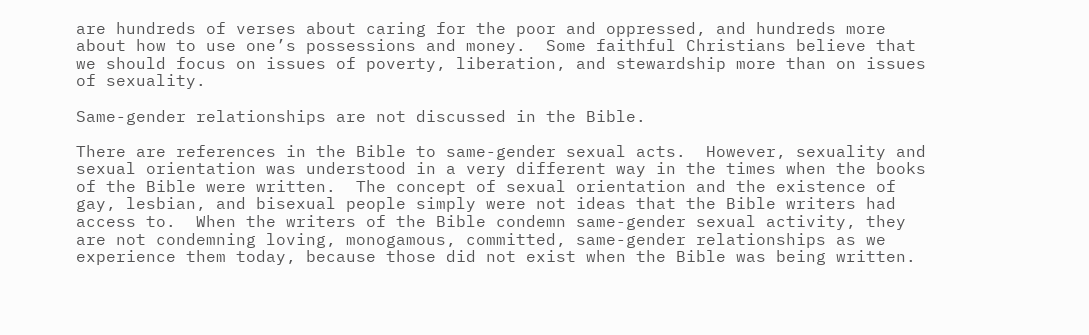are hundreds of verses about caring for the poor and oppressed, and hundreds more about how to use one’s possessions and money.  Some faithful Christians believe that we should focus on issues of poverty, liberation, and stewardship more than on issues of sexuality.

Same-gender relationships are not discussed in the Bible.

There are references in the Bible to same-gender sexual acts.  However, sexuality and sexual orientation was understood in a very different way in the times when the books of the Bible were written.  The concept of sexual orientation and the existence of gay, lesbian, and bisexual people simply were not ideas that the Bible writers had access to.  When the writers of the Bible condemn same-gender sexual activity, they are not condemning loving, monogamous, committed, same-gender relationships as we experience them today, because those did not exist when the Bible was being written.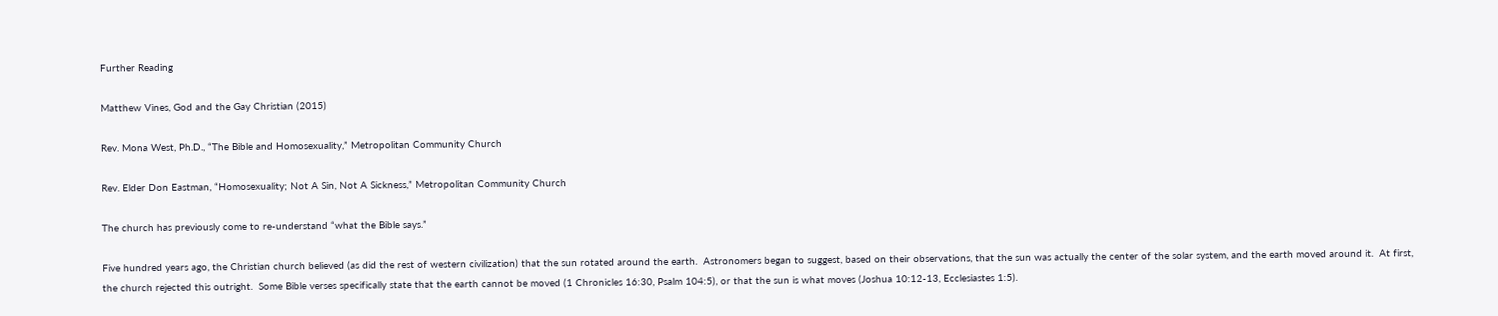Further Reading

Matthew Vines, God and the Gay Christian (2015)

Rev. Mona West, Ph.D., “The Bible and Homosexuality,” Metropolitan Community Church

Rev. Elder Don Eastman, “Homosexuality; Not A Sin, Not A Sickness,” Metropolitan Community Church

The church has previously come to re-understand “what the Bible says.”

Five hundred years ago, the Christian church believed (as did the rest of western civilization) that the sun rotated around the earth.  Astronomers began to suggest, based on their observations, that the sun was actually the center of the solar system, and the earth moved around it.  At first, the church rejected this outright.  Some Bible verses specifically state that the earth cannot be moved (1 Chronicles 16:30, Psalm 104:5), or that the sun is what moves (Joshua 10:12-13, Ecclesiastes 1:5).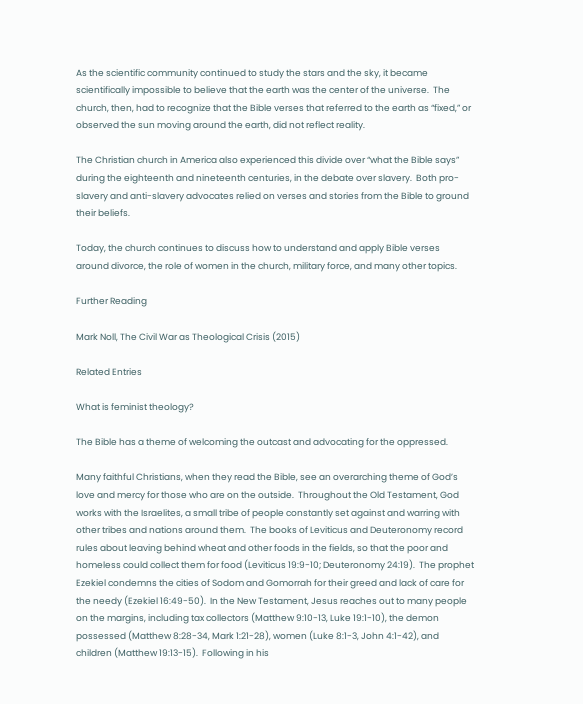As the scientific community continued to study the stars and the sky, it became scientifically impossible to believe that the earth was the center of the universe.  The church, then, had to recognize that the Bible verses that referred to the earth as “fixed,” or observed the sun moving around the earth, did not reflect reality.

The Christian church in America also experienced this divide over “what the Bible says” during the eighteenth and nineteenth centuries, in the debate over slavery.  Both pro-slavery and anti-slavery advocates relied on verses and stories from the Bible to ground their beliefs.

Today, the church continues to discuss how to understand and apply Bible verses around divorce, the role of women in the church, military force, and many other topics.

Further Reading

Mark Noll, The Civil War as Theological Crisis (2015)

Related Entries

What is feminist theology?

The Bible has a theme of welcoming the outcast and advocating for the oppressed.

Many faithful Christians, when they read the Bible, see an overarching theme of God’s love and mercy for those who are on the outside.  Throughout the Old Testament, God works with the Israelites, a small tribe of people constantly set against and warring with other tribes and nations around them.  The books of Leviticus and Deuteronomy record rules about leaving behind wheat and other foods in the fields, so that the poor and homeless could collect them for food (Leviticus 19:9-10; Deuteronomy 24:19).  The prophet Ezekiel condemns the cities of Sodom and Gomorrah for their greed and lack of care for the needy (Ezekiel 16:49-50).  In the New Testament, Jesus reaches out to many people on the margins, including tax collectors (Matthew 9:10-13, Luke 19:1-10), the demon possessed (Matthew 8:28-34, Mark 1:21-28), women (Luke 8:1-3, John 4:1-42), and children (Matthew 19:13-15).  Following in his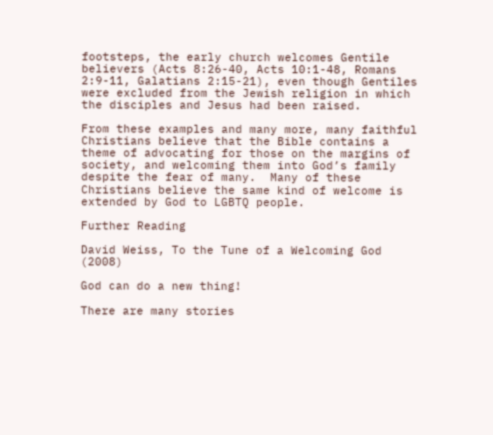footsteps, the early church welcomes Gentile believers (Acts 8:26-40, Acts 10:1-48, Romans 2:9-11, Galatians 2:15-21), even though Gentiles were excluded from the Jewish religion in which the disciples and Jesus had been raised.

From these examples and many more, many faithful Christians believe that the Bible contains a theme of advocating for those on the margins of society, and welcoming them into God’s family despite the fear of many.  Many of these Christians believe the same kind of welcome is extended by God to LGBTQ people.

Further Reading

David Weiss, To the Tune of a Welcoming God (2008)

God can do a new thing!

There are many stories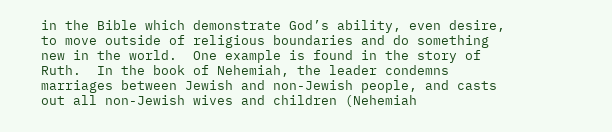in the Bible which demonstrate God’s ability, even desire, to move outside of religious boundaries and do something new in the world.  One example is found in the story of Ruth.  In the book of Nehemiah, the leader condemns marriages between Jewish and non-Jewish people, and casts out all non-Jewish wives and children (Nehemiah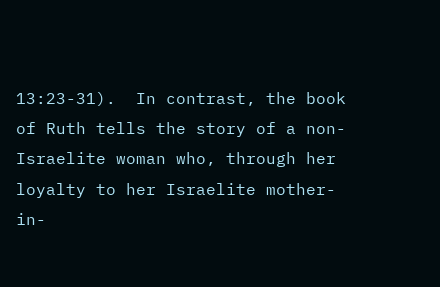13:23-31).  In contrast, the book of Ruth tells the story of a non-Israelite woman who, through her loyalty to her Israelite mother-in-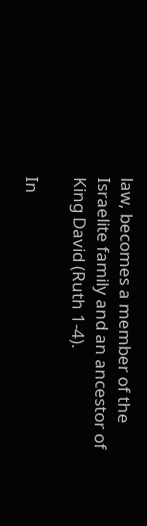law, becomes a member of the Israelite family and an ancestor of King David (Ruth 1-4).

In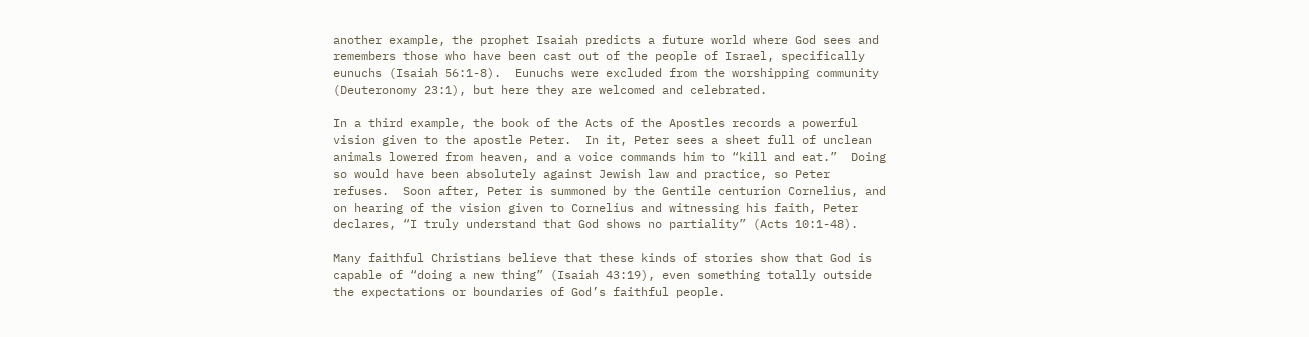another example, the prophet Isaiah predicts a future world where God sees and remembers those who have been cast out of the people of Israel, specifically eunuchs (Isaiah 56:1-8).  Eunuchs were excluded from the worshipping community (Deuteronomy 23:1), but here they are welcomed and celebrated.

In a third example, the book of the Acts of the Apostles records a powerful vision given to the apostle Peter.  In it, Peter sees a sheet full of unclean animals lowered from heaven, and a voice commands him to “kill and eat.”  Doing so would have been absolutely against Jewish law and practice, so Peter refuses.  Soon after, Peter is summoned by the Gentile centurion Cornelius, and on hearing of the vision given to Cornelius and witnessing his faith, Peter declares, “I truly understand that God shows no partiality” (Acts 10:1-48).

Many faithful Christians believe that these kinds of stories show that God is capable of “doing a new thing” (Isaiah 43:19), even something totally outside the expectations or boundaries of God’s faithful people.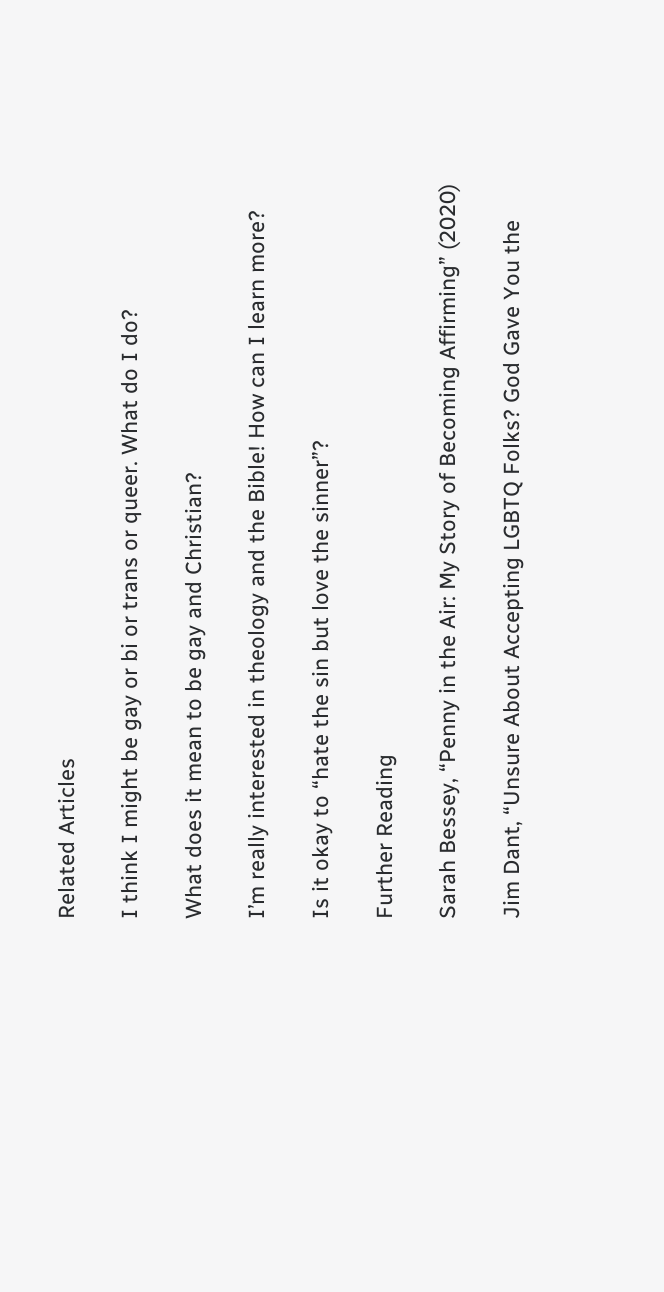Related Articles

I think I might be gay or bi or trans or queer. What do I do?

What does it mean to be gay and Christian?

I’m really interested in theology and the Bible! How can I learn more?

Is it okay to “hate the sin but love the sinner”?

Further Reading

Sarah Bessey, “Penny in the Air: My Story of Becoming Affirming” (2020)

Jim Dant, “Unsure About Accepting LGBTQ Folks? God Gave You the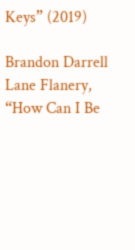Keys” (2019)

Brandon Darrell Lane Flanery, “How Can I Be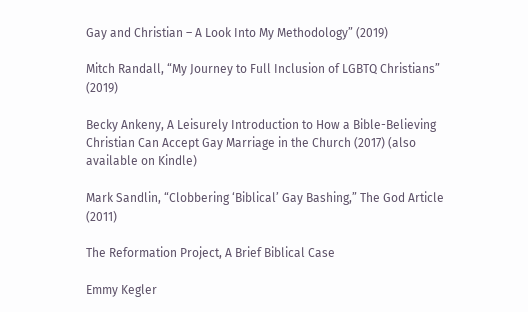Gay and Christian – A Look Into My Methodology” (2019)

Mitch Randall, “My Journey to Full Inclusion of LGBTQ Christians” (2019)

Becky Ankeny, A Leisurely Introduction to How a Bible-Believing Christian Can Accept Gay Marriage in the Church (2017) (also available on Kindle)

Mark Sandlin, “Clobbering ‘Biblical’ Gay Bashing,” The God Article (2011)

The Reformation Project, A Brief Biblical Case

Emmy Kegler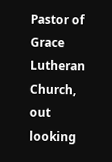Pastor of Grace Lutheran Church, out looking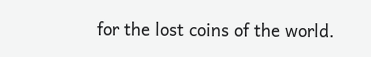for the lost coins of the world.